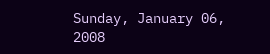Sunday, January 06, 2008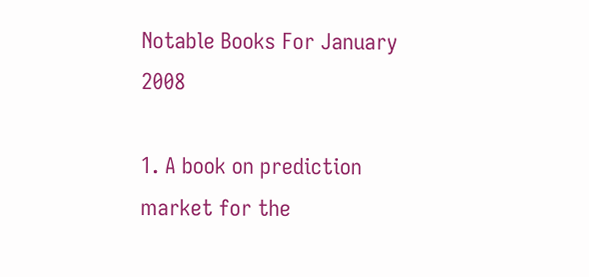Notable Books For January 2008

1. A book on prediction market for the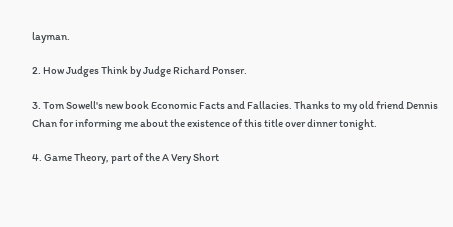layman.

2. How Judges Think by Judge Richard Ponser.

3. Tom Sowell's new book Economic Facts and Fallacies. Thanks to my old friend Dennis Chan for informing me about the existence of this title over dinner tonight.

4. Game Theory, part of the A Very Short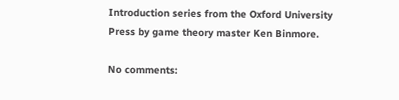Introduction series from the Oxford University Press by game theory master Ken Binmore.

No comments: